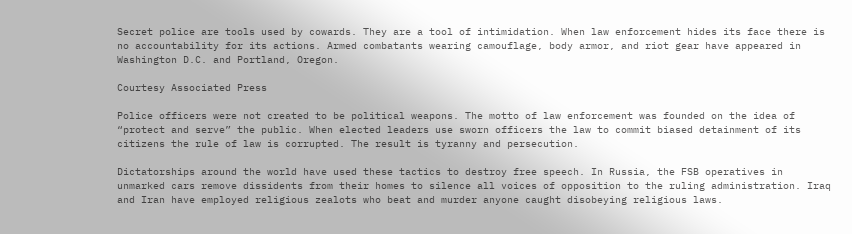Secret police are tools used by cowards. They are a tool of intimidation. When law enforcement hides its face there is no accountability for its actions. Armed combatants wearing camouflage, body armor, and riot gear have appeared in Washington D.C. and Portland, Oregon.

Courtesy Associated Press

Police officers were not created to be political weapons. The motto of law enforcement was founded on the idea of “protect and serve” the public. When elected leaders use sworn officers the law to commit biased detainment of its citizens the rule of law is corrupted. The result is tyranny and persecution.

Dictatorships around the world have used these tactics to destroy free speech. In Russia, the FSB operatives in unmarked cars remove dissidents from their homes to silence all voices of opposition to the ruling administration. Iraq and Iran have employed religious zealots who beat and murder anyone caught disobeying religious laws.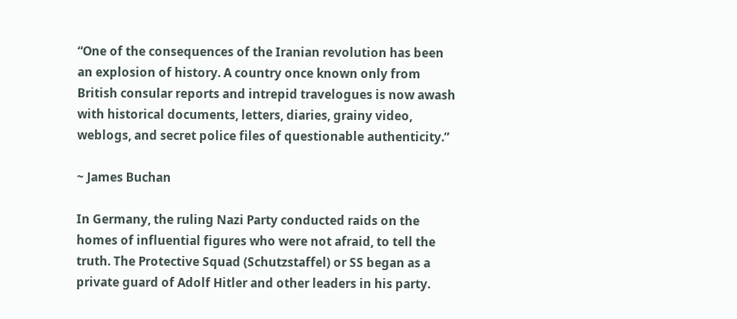“One of the consequences of the Iranian revolution has been an explosion of history. A country once known only from British consular reports and intrepid travelogues is now awash with historical documents, letters, diaries, grainy video, weblogs, and secret police files of questionable authenticity.”

~ James Buchan

In Germany, the ruling Nazi Party conducted raids on the homes of influential figures who were not afraid, to tell the truth. The Protective Squad (Schutzstaffel) or SS began as a private guard of Adolf Hitler and other leaders in his party.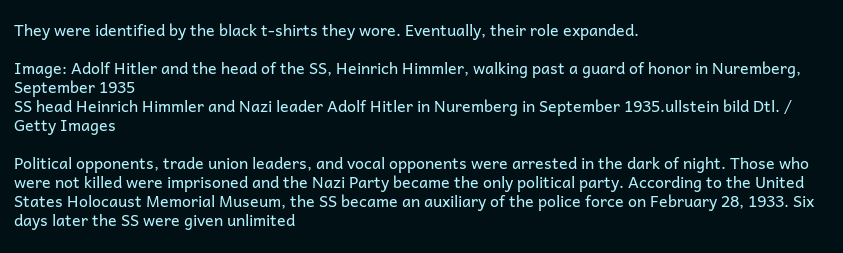They were identified by the black t-shirts they wore. Eventually, their role expanded.

Image: Adolf Hitler and the head of the SS, Heinrich Himmler, walking past a guard of honor in Nuremberg, September 1935
SS head Heinrich Himmler and Nazi leader Adolf Hitler in Nuremberg in September 1935.ullstein bild Dtl. / Getty Images

Political opponents, trade union leaders, and vocal opponents were arrested in the dark of night. Those who were not killed were imprisoned and the Nazi Party became the only political party. According to the United States Holocaust Memorial Museum, the SS became an auxiliary of the police force on February 28, 1933. Six days later the SS were given unlimited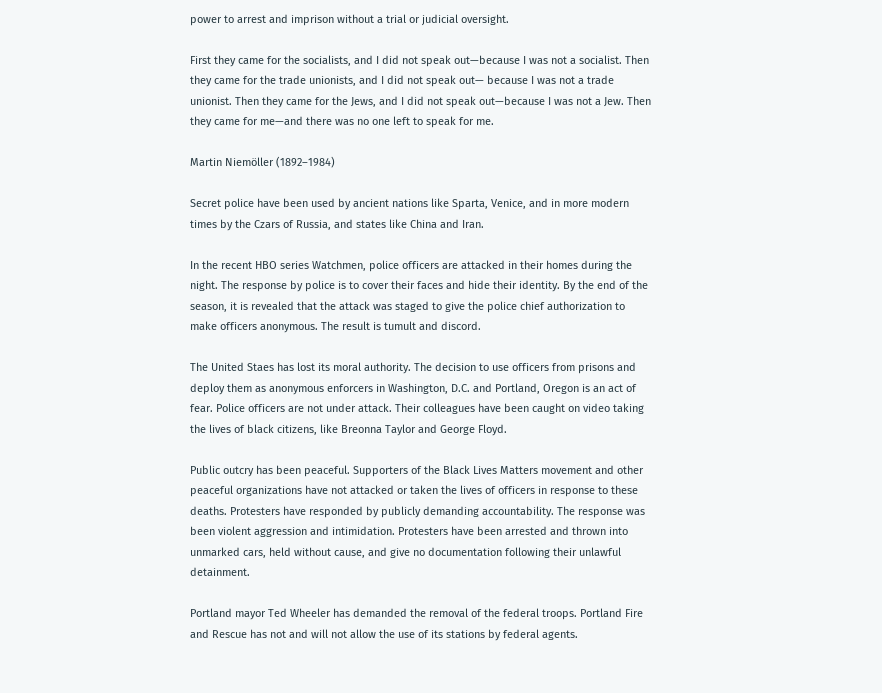power to arrest and imprison without a trial or judicial oversight.

First they came for the socialists, and I did not speak out—because I was not a socialist. Then they came for the trade unionists, and I did not speak out— because I was not a trade unionist. Then they came for the Jews, and I did not speak out—because I was not a Jew. Then they came for me—and there was no one left to speak for me.

Martin Niemöller (1892–1984)

Secret police have been used by ancient nations like Sparta, Venice, and in more modern times by the Czars of Russia, and states like China and Iran.

In the recent HBO series Watchmen, police officers are attacked in their homes during the night. The response by police is to cover their faces and hide their identity. By the end of the season, it is revealed that the attack was staged to give the police chief authorization to make officers anonymous. The result is tumult and discord.

The United Staes has lost its moral authority. The decision to use officers from prisons and deploy them as anonymous enforcers in Washington, D.C. and Portland, Oregon is an act of fear. Police officers are not under attack. Their colleagues have been caught on video taking the lives of black citizens, like Breonna Taylor and George Floyd.

Public outcry has been peaceful. Supporters of the Black Lives Matters movement and other peaceful organizations have not attacked or taken the lives of officers in response to these deaths. Protesters have responded by publicly demanding accountability. The response was been violent aggression and intimidation. Protesters have been arrested and thrown into unmarked cars, held without cause, and give no documentation following their unlawful detainment.

Portland mayor Ted Wheeler has demanded the removal of the federal troops. Portland Fire and Rescue has not and will not allow the use of its stations by federal agents.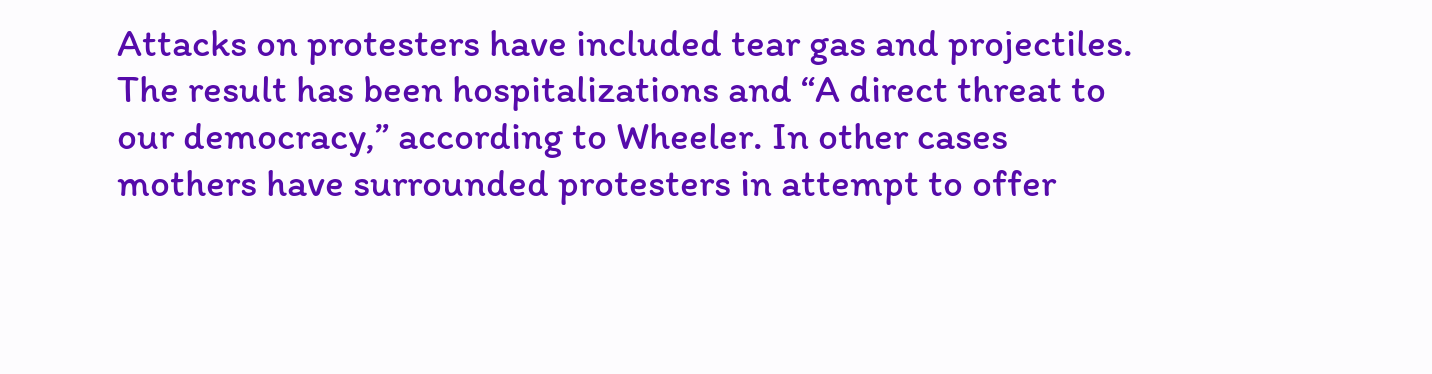Attacks on protesters have included tear gas and projectiles. The result has been hospitalizations and “A direct threat to our democracy,” according to Wheeler. In other cases mothers have surrounded protesters in attempt to offer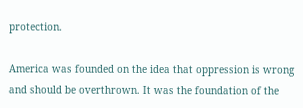protection.

America was founded on the idea that oppression is wrong and should be overthrown. It was the foundation of the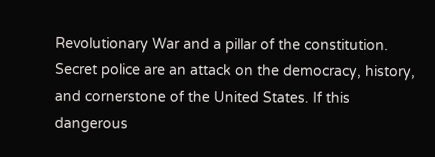Revolutionary War and a pillar of the constitution. Secret police are an attack on the democracy, history, and cornerstone of the United States. If this dangerous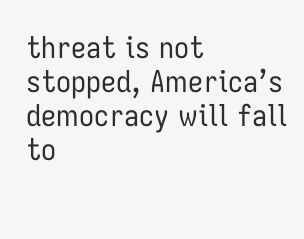threat is not stopped, America’s democracy will fall to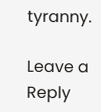tyranny.

Leave a Reply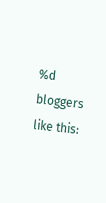%d bloggers like this: